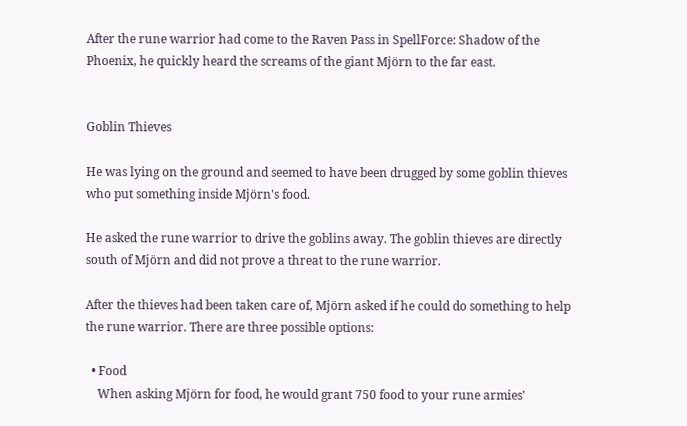After the rune warrior had come to the Raven Pass in SpellForce: Shadow of the Phoenix, he quickly heard the screams of the giant Mjörn to the far east.


Goblin Thieves

He was lying on the ground and seemed to have been drugged by some goblin thieves who put something inside Mjörn's food.

He asked the rune warrior to drive the goblins away. The goblin thieves are directly south of Mjörn and did not prove a threat to the rune warrior.

After the thieves had been taken care of, Mjörn asked if he could do something to help the rune warrior. There are three possible options:

  • Food
    When asking Mjörn for food, he would grant 750 food to your rune armies'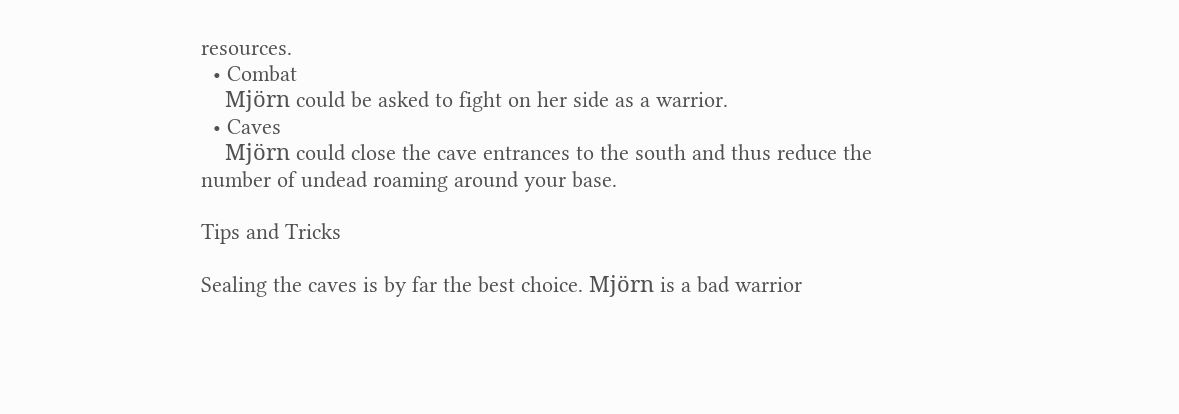resources.
  • Combat
    Mjörn could be asked to fight on her side as a warrior.
  • Caves
    Mjörn could close the cave entrances to the south and thus reduce the number of undead roaming around your base.

Tips and Tricks

Sealing the caves is by far the best choice. Mjörn is a bad warrior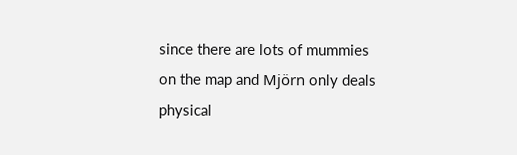since there are lots of mummies on the map and Mjörn only deals physical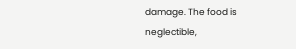damage. The food is neglectible,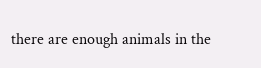there are enough animals in the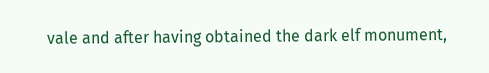vale and after having obtained the dark elf monument,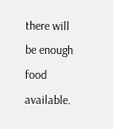there will be enough food available.